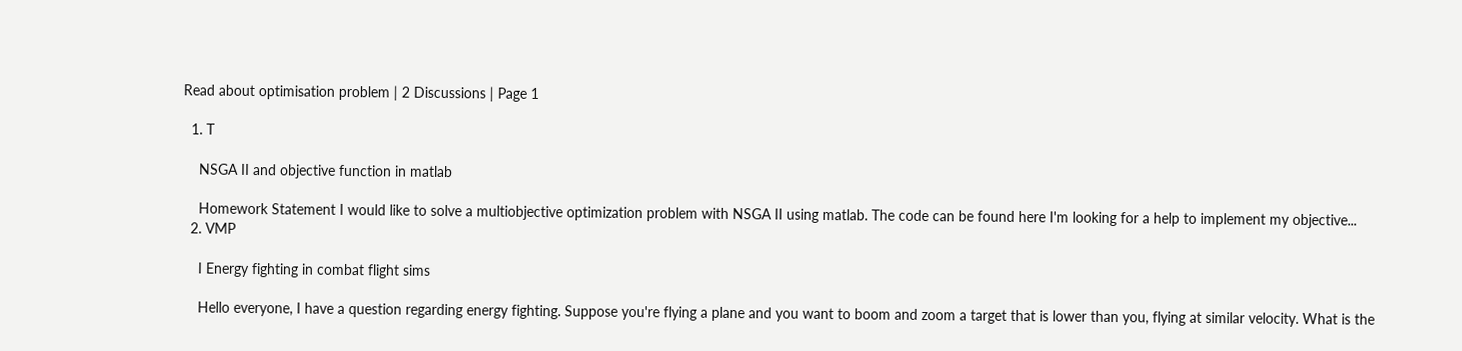Read about optimisation problem | 2 Discussions | Page 1

  1. T

    NSGA II and objective function in matlab

    Homework Statement I would like to solve a multiobjective optimization problem with NSGA II using matlab. The code can be found here I'm looking for a help to implement my objective...
  2. VMP

    I Energy fighting in combat flight sims

    Hello everyone, I have a question regarding energy fighting. Suppose you're flying a plane and you want to boom and zoom a target that is lower than you, flying at similar velocity. What is the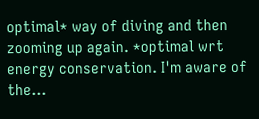optimal* way of diving and then zooming up again. *optimal wrt energy conservation. I'm aware of the...